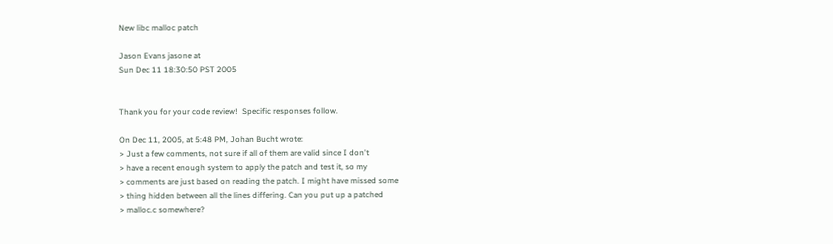New libc malloc patch

Jason Evans jasone at
Sun Dec 11 18:30:50 PST 2005


Thank you for your code review!  Specific responses follow.

On Dec 11, 2005, at 5:48 PM, Johan Bucht wrote:
> Just a few comments, not sure if all of them are valid since I don't
> have a recent enough system to apply the patch and test it, so my
> comments are just based on reading the patch. I might have missed some
> thing hidden between all the lines differing. Can you put up a patched
> malloc.c somewhere?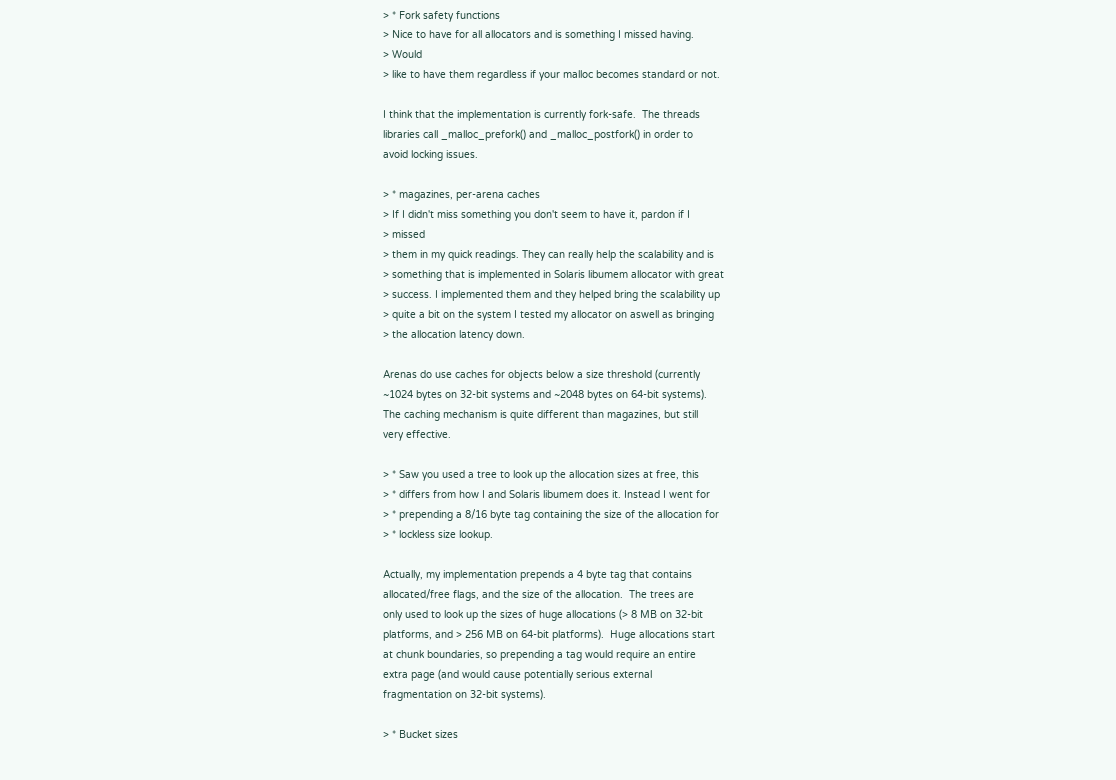> * Fork safety functions
> Nice to have for all allocators and is something I missed having.
> Would
> like to have them regardless if your malloc becomes standard or not.

I think that the implementation is currently fork-safe.  The threads
libraries call _malloc_prefork() and _malloc_postfork() in order to
avoid locking issues.

> * magazines, per-arena caches
> If I didn't miss something you don't seem to have it, pardon if I
> missed
> them in my quick readings. They can really help the scalability and is
> something that is implemented in Solaris libumem allocator with great
> success. I implemented them and they helped bring the scalability up
> quite a bit on the system I tested my allocator on aswell as bringing
> the allocation latency down.

Arenas do use caches for objects below a size threshold (currently
~1024 bytes on 32-bit systems and ~2048 bytes on 64-bit systems).
The caching mechanism is quite different than magazines, but still
very effective.

> * Saw you used a tree to look up the allocation sizes at free, this
> * differs from how I and Solaris libumem does it. Instead I went for
> * prepending a 8/16 byte tag containing the size of the allocation for
> * lockless size lookup.

Actually, my implementation prepends a 4 byte tag that contains
allocated/free flags, and the size of the allocation.  The trees are
only used to look up the sizes of huge allocations (> 8 MB on 32-bit
platforms, and > 256 MB on 64-bit platforms).  Huge allocations start
at chunk boundaries, so prepending a tag would require an entire
extra page (and would cause potentially serious external
fragmentation on 32-bit systems).

> * Bucket sizes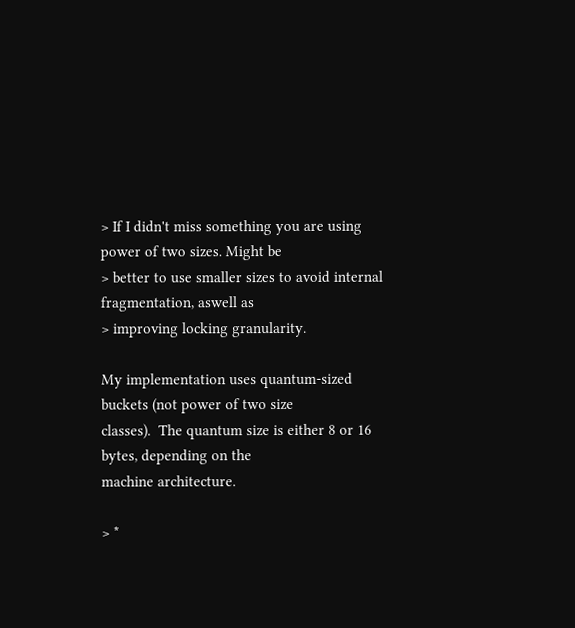> If I didn't miss something you are using power of two sizes. Might be
> better to use smaller sizes to avoid internal fragmentation, aswell as
> improving locking granularity.

My implementation uses quantum-sized buckets (not power of two size
classes).  The quantum size is either 8 or 16 bytes, depending on the
machine architecture.

> *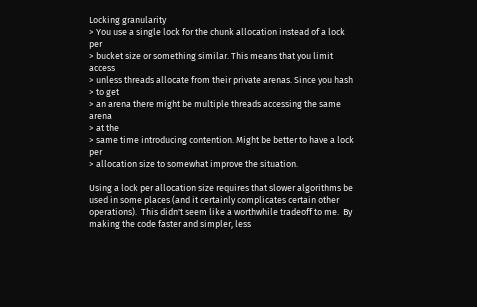Locking granularity
> You use a single lock for the chunk allocation instead of a lock per
> bucket size or something similar. This means that you limit access
> unless threads allocate from their private arenas. Since you hash
> to get
> an arena there might be multiple threads accessing the same arena
> at the
> same time introducing contention. Might be better to have a lock per
> allocation size to somewhat improve the situation.

Using a lock per allocation size requires that slower algorithms be
used in some places (and it certainly complicates certain other
operations).  This didn't seem like a worthwhile tradeoff to me.  By
making the code faster and simpler, less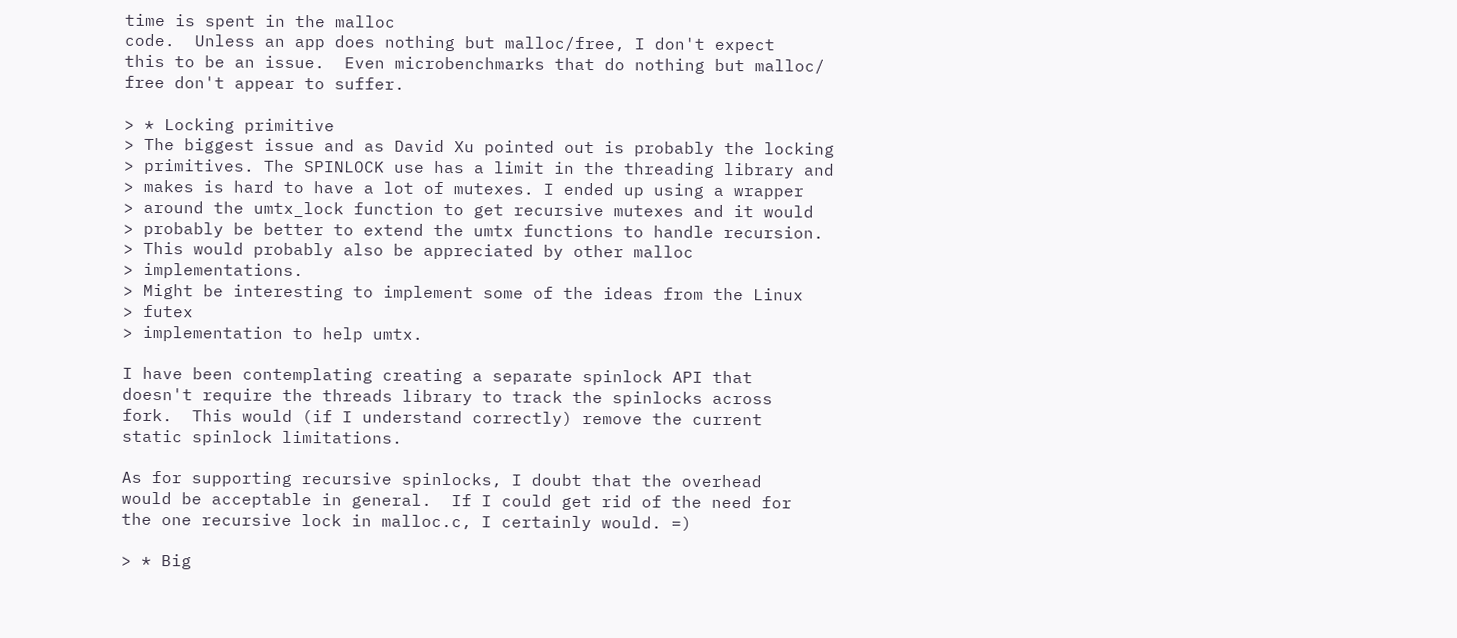time is spent in the malloc
code.  Unless an app does nothing but malloc/free, I don't expect
this to be an issue.  Even microbenchmarks that do nothing but malloc/
free don't appear to suffer.

> * Locking primitive
> The biggest issue and as David Xu pointed out is probably the locking
> primitives. The SPINLOCK use has a limit in the threading library and
> makes is hard to have a lot of mutexes. I ended up using a wrapper
> around the umtx_lock function to get recursive mutexes and it would
> probably be better to extend the umtx functions to handle recursion.
> This would probably also be appreciated by other malloc
> implementations.
> Might be interesting to implement some of the ideas from the Linux
> futex
> implementation to help umtx.

I have been contemplating creating a separate spinlock API that
doesn't require the threads library to track the spinlocks across
fork.  This would (if I understand correctly) remove the current
static spinlock limitations.

As for supporting recursive spinlocks, I doubt that the overhead
would be acceptable in general.  If I could get rid of the need for
the one recursive lock in malloc.c, I certainly would. =)

> * Big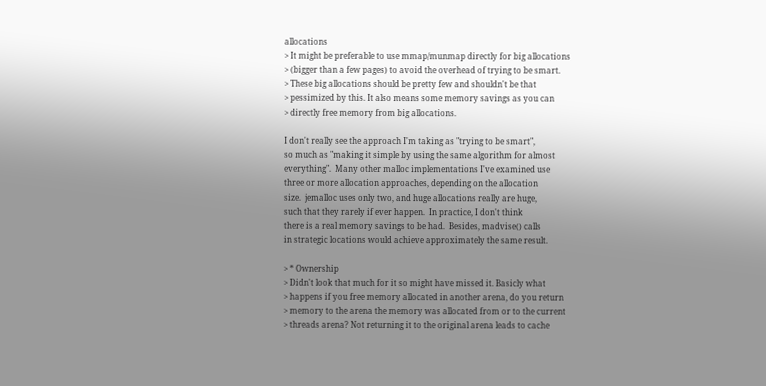allocations
> It might be preferable to use mmap/munmap directly for big allocations
> (bigger than a few pages) to avoid the overhead of trying to be smart.
> These big allocations should be pretty few and shouldn't be that
> pessimized by this. It also means some memory savings as you can
> directly free memory from big allocations.

I don't really see the approach I'm taking as "trying to be smart",
so much as "making it simple by using the same algorithm for almost
everything".  Many other malloc implementations I've examined use
three or more allocation approaches, depending on the allocation
size.  jemalloc uses only two, and huge allocations really are huge,
such that they rarely if ever happen.  In practice, I don't think
there is a real memory savings to be had.  Besides, madvise() calls
in strategic locations would achieve approximately the same result.

> * Ownership
> Didn't look that much for it so might have missed it. Basicly what
> happens if you free memory allocated in another arena, do you return
> memory to the arena the memory was allocated from or to the current
> threads arena? Not returning it to the original arena leads to cache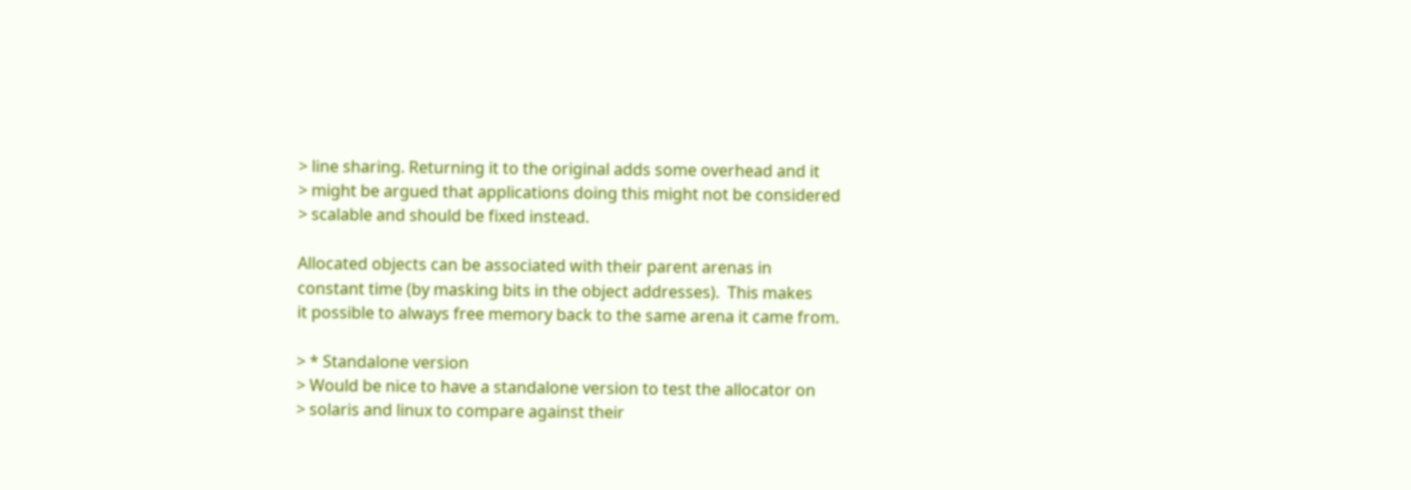> line sharing. Returning it to the original adds some overhead and it
> might be argued that applications doing this might not be considered
> scalable and should be fixed instead.

Allocated objects can be associated with their parent arenas in
constant time (by masking bits in the object addresses).  This makes
it possible to always free memory back to the same arena it came from.

> * Standalone version
> Would be nice to have a standalone version to test the allocator on
> solaris and linux to compare against their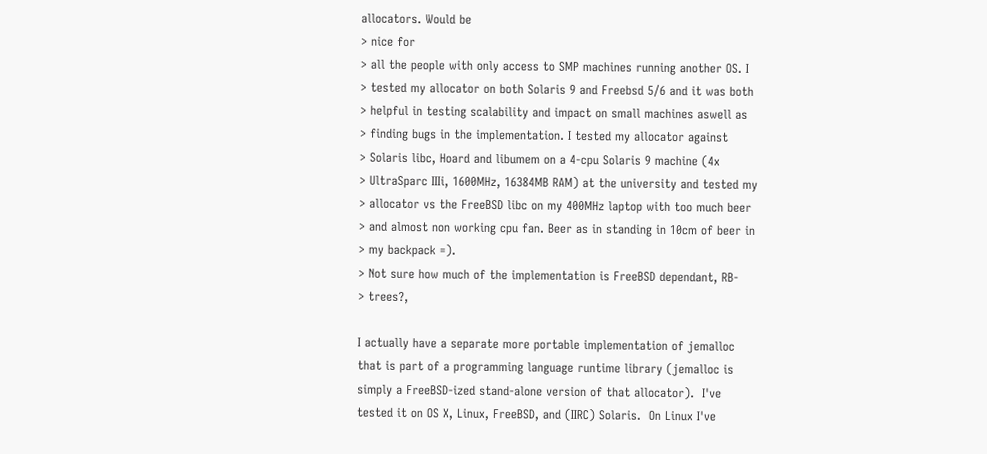allocators. Would be
> nice for
> all the people with only access to SMP machines running another OS. I
> tested my allocator on both Solaris 9 and Freebsd 5/6 and it was both
> helpful in testing scalability and impact on small machines aswell as
> finding bugs in the implementation. I tested my allocator against
> Solaris libc, Hoard and libumem on a 4-cpu Solaris 9 machine (4x
> UltraSparc IIIi, 1600MHz, 16384MB RAM) at the university and tested my
> allocator vs the FreeBSD libc on my 400MHz laptop with too much beer
> and almost non working cpu fan. Beer as in standing in 10cm of beer in
> my backpack =).
> Not sure how much of the implementation is FreeBSD dependant, RB-
> trees?,

I actually have a separate more portable implementation of jemalloc
that is part of a programming language runtime library (jemalloc is
simply a FreeBSD-ized stand-alone version of that allocator).  I've
tested it on OS X, Linux, FreeBSD, and (IIRC) Solaris.  On Linux I've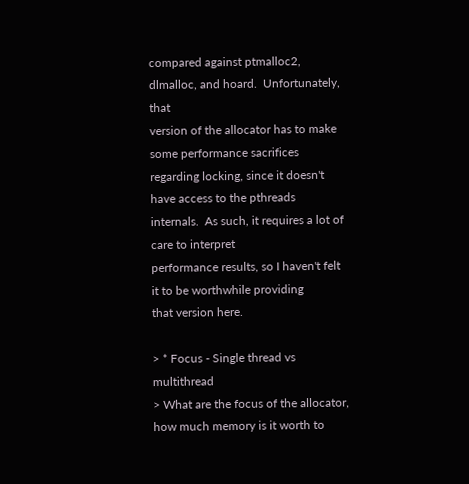compared against ptmalloc2, dlmalloc, and hoard.  Unfortunately, that
version of the allocator has to make some performance sacrifices
regarding locking, since it doesn't have access to the pthreads
internals.  As such, it requires a lot of care to interpret
performance results, so I haven't felt it to be worthwhile providing
that version here.

> * Focus - Single thread vs multithread
> What are the focus of the allocator, how much memory is it worth to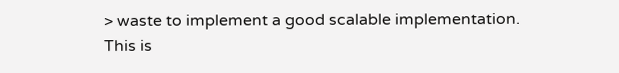> waste to implement a good scalable implementation. This is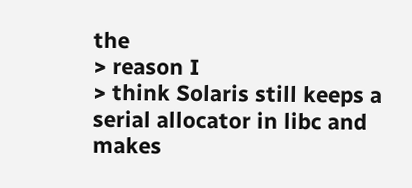the
> reason I
> think Solaris still keeps a serial allocator in libc and makes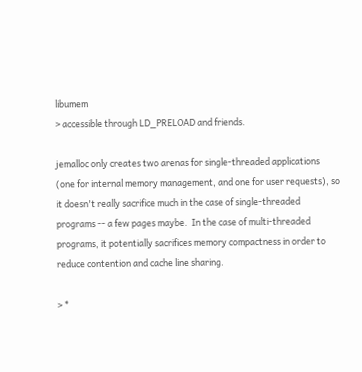libumem
> accessible through LD_PRELOAD and friends.

jemalloc only creates two arenas for single-threaded applications
(one for internal memory management, and one for user requests), so
it doesn't really sacrifice much in the case of single-threaded
programs -- a few pages maybe.  In the case of multi-threaded
programs, it potentially sacrifices memory compactness in order to
reduce contention and cache line sharing.

> *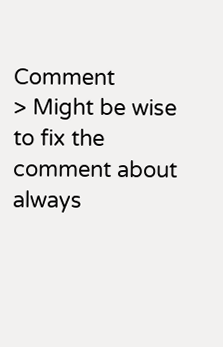Comment
> Might be wise to fix the comment about always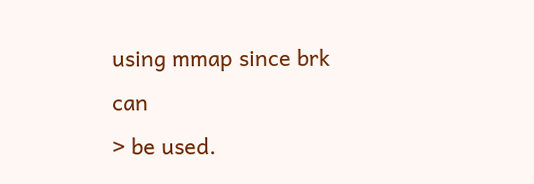using mmap since brk can
> be used.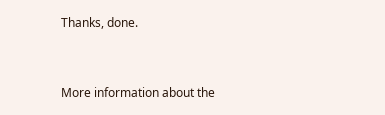Thanks, done.


More information about the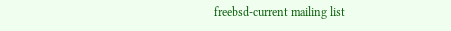freebsd-current mailing list